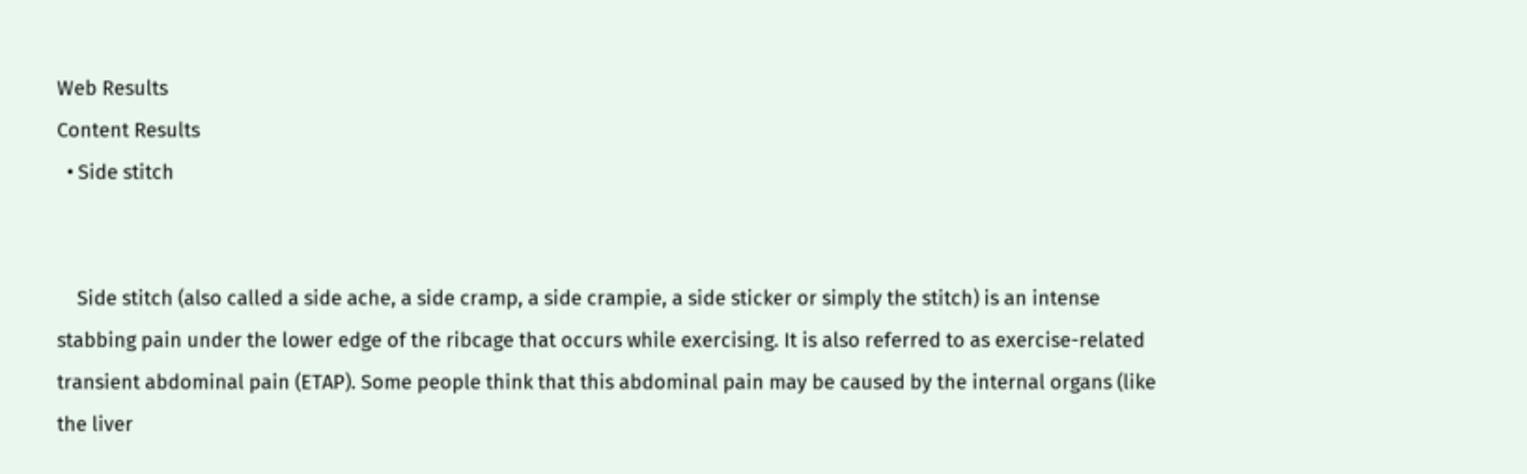Web Results
Content Results
  • Side stitch


    Side stitch (also called a side ache, a side cramp, a side crampie, a side sticker or simply the stitch) is an intense stabbing pain under the lower edge of the ribcage that occurs while exercising. It is also referred to as exercise-related transient abdominal pain (ETAP). Some people think that this abdominal pain may be caused by the internal organs (like the liver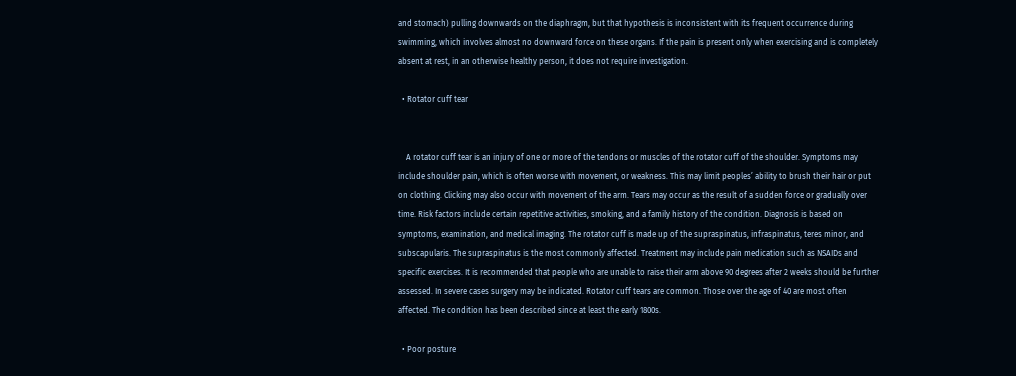and stomach) pulling downwards on the diaphragm, but that hypothesis is inconsistent with its frequent occurrence during swimming, which involves almost no downward force on these organs. If the pain is present only when exercising and is completely absent at rest, in an otherwise healthy person, it does not require investigation.

  • Rotator cuff tear


    A rotator cuff tear is an injury of one or more of the tendons or muscles of the rotator cuff of the shoulder. Symptoms may include shoulder pain, which is often worse with movement, or weakness. This may limit peoples’ ability to brush their hair or put on clothing. Clicking may also occur with movement of the arm. Tears may occur as the result of a sudden force or gradually over time. Risk factors include certain repetitive activities, smoking, and a family history of the condition. Diagnosis is based on symptoms, examination, and medical imaging. The rotator cuff is made up of the supraspinatus, infraspinatus, teres minor, and subscapularis. The supraspinatus is the most commonly affected. Treatment may include pain medication such as NSAIDs and specific exercises. It is recommended that people who are unable to raise their arm above 90 degrees after 2 weeks should be further assessed. In severe cases surgery may be indicated. Rotator cuff tears are common. Those over the age of 40 are most often affected. The condition has been described since at least the early 1800s.

  • Poor posture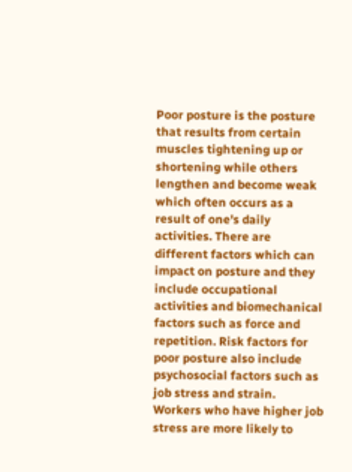Poor posture is the posture that results from certain muscles tightening up or shortening while others lengthen and become weak which often occurs as a result of one's daily activities. There are different factors which can impact on posture and they include occupational activities and biomechanical factors such as force and repetition. Risk factors for poor posture also include psychosocial factors such as job stress and strain. Workers who have higher job stress are more likely to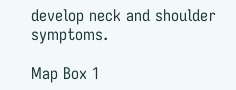develop neck and shoulder symptoms.

Map Box 1